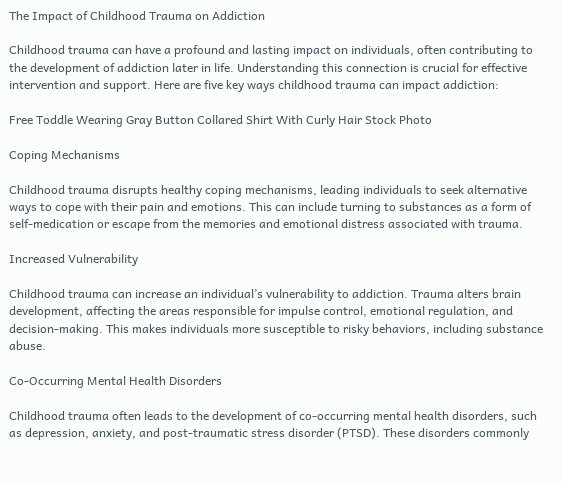The Impact of Childhood Trauma on Addiction

Childhood trauma can have a profound and lasting impact on individuals, often contributing to the development of addiction later in life. Understanding this connection is crucial for effective intervention and support. Here are five key ways childhood trauma can impact addiction:

Free Toddle Wearing Gray Button Collared Shirt With Curly Hair Stock Photo

Coping Mechanisms

Childhood trauma disrupts healthy coping mechanisms, leading individuals to seek alternative ways to cope with their pain and emotions. This can include turning to substances as a form of self-medication or escape from the memories and emotional distress associated with trauma.

Increased Vulnerability

Childhood trauma can increase an individual’s vulnerability to addiction. Trauma alters brain development, affecting the areas responsible for impulse control, emotional regulation, and decision-making. This makes individuals more susceptible to risky behaviors, including substance abuse.

Co-Occurring Mental Health Disorders

Childhood trauma often leads to the development of co-occurring mental health disorders, such as depression, anxiety, and post-traumatic stress disorder (PTSD). These disorders commonly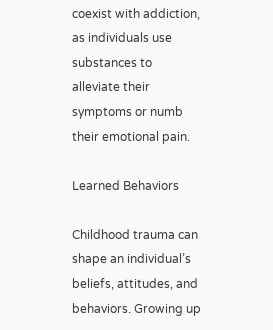coexist with addiction, as individuals use substances to alleviate their symptoms or numb their emotional pain.

Learned Behaviors

Childhood trauma can shape an individual’s beliefs, attitudes, and behaviors. Growing up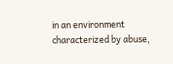in an environment characterized by abuse,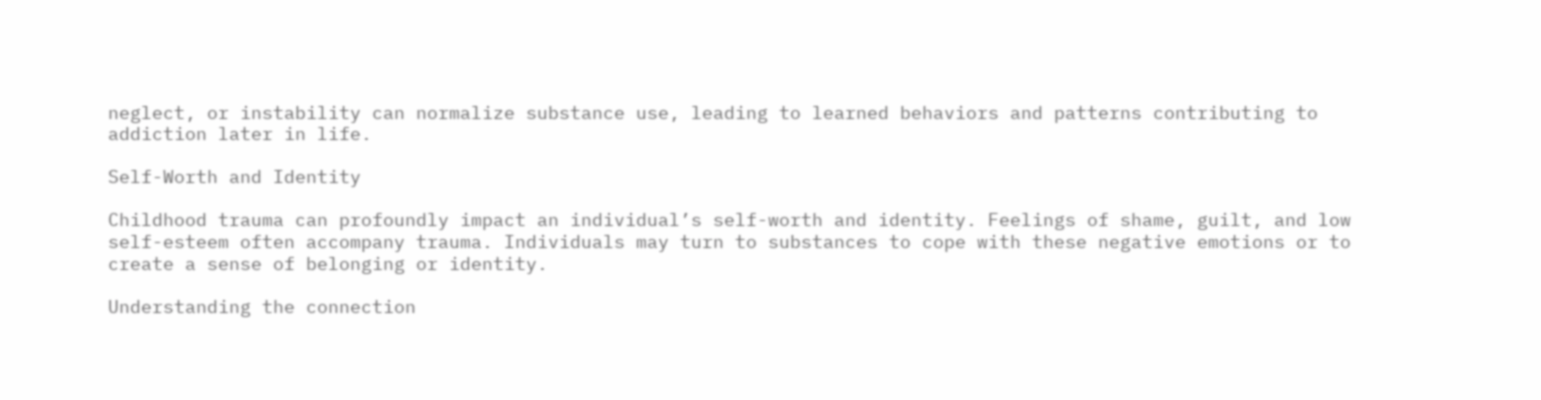neglect, or instability can normalize substance use, leading to learned behaviors and patterns contributing to addiction later in life.

Self-Worth and Identity

Childhood trauma can profoundly impact an individual’s self-worth and identity. Feelings of shame, guilt, and low self-esteem often accompany trauma. Individuals may turn to substances to cope with these negative emotions or to create a sense of belonging or identity.

Understanding the connection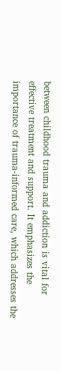between childhood trauma and addiction is vital for effective treatment and support. It emphasizes the importance of trauma-informed care, which addresses the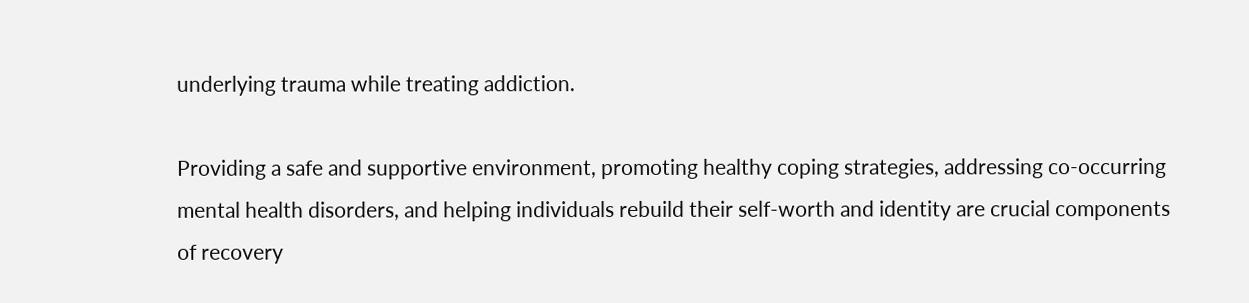underlying trauma while treating addiction.

Providing a safe and supportive environment, promoting healthy coping strategies, addressing co-occurring mental health disorders, and helping individuals rebuild their self-worth and identity are crucial components of recovery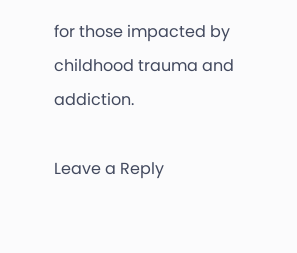for those impacted by childhood trauma and addiction.

Leave a Reply